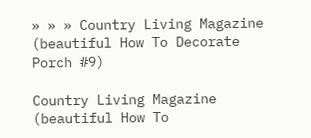» » » Country Living Magazine (beautiful How To Decorate Porch #9)

Country Living Magazine (beautiful How To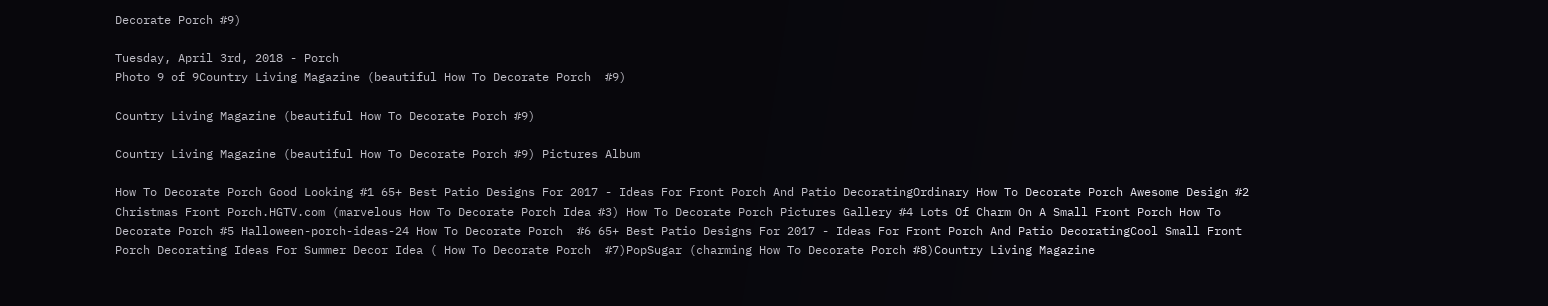Decorate Porch #9)

Tuesday, April 3rd, 2018 - Porch
Photo 9 of 9Country Living Magazine (beautiful How To Decorate Porch  #9)

Country Living Magazine (beautiful How To Decorate Porch #9)

Country Living Magazine (beautiful How To Decorate Porch #9) Pictures Album

How To Decorate Porch Good Looking #1 65+ Best Patio Designs For 2017 - Ideas For Front Porch And Patio DecoratingOrdinary How To Decorate Porch Awesome Design #2 Christmas Front Porch.HGTV.com (marvelous How To Decorate Porch Idea #3) How To Decorate Porch Pictures Gallery #4 Lots Of Charm On A Small Front Porch How To Decorate Porch #5 Halloween-porch-ideas-24 How To Decorate Porch  #6 65+ Best Patio Designs For 2017 - Ideas For Front Porch And Patio DecoratingCool Small Front Porch Decorating Ideas For Summer Decor Idea ( How To Decorate Porch  #7)PopSugar (charming How To Decorate Porch #8)Country Living Magazine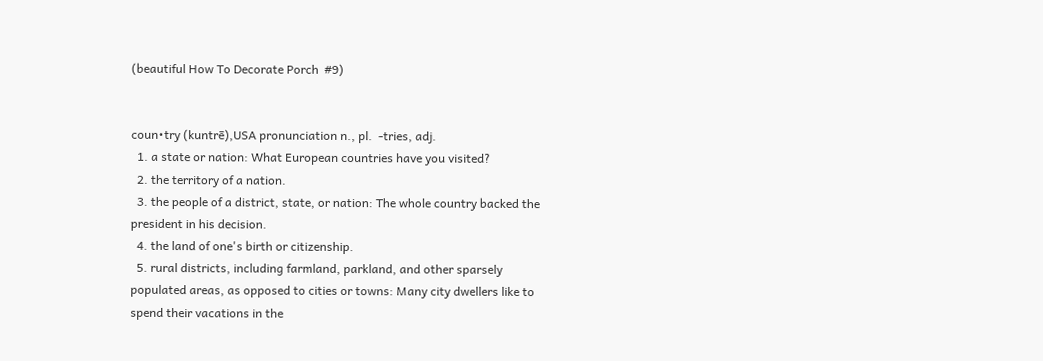(beautiful How To Decorate Porch  #9)


coun•try (kuntrē),USA pronunciation n., pl.  -tries, adj.
  1. a state or nation: What European countries have you visited?
  2. the territory of a nation.
  3. the people of a district, state, or nation: The whole country backed the president in his decision.
  4. the land of one's birth or citizenship.
  5. rural districts, including farmland, parkland, and other sparsely populated areas, as opposed to cities or towns: Many city dwellers like to spend their vacations in the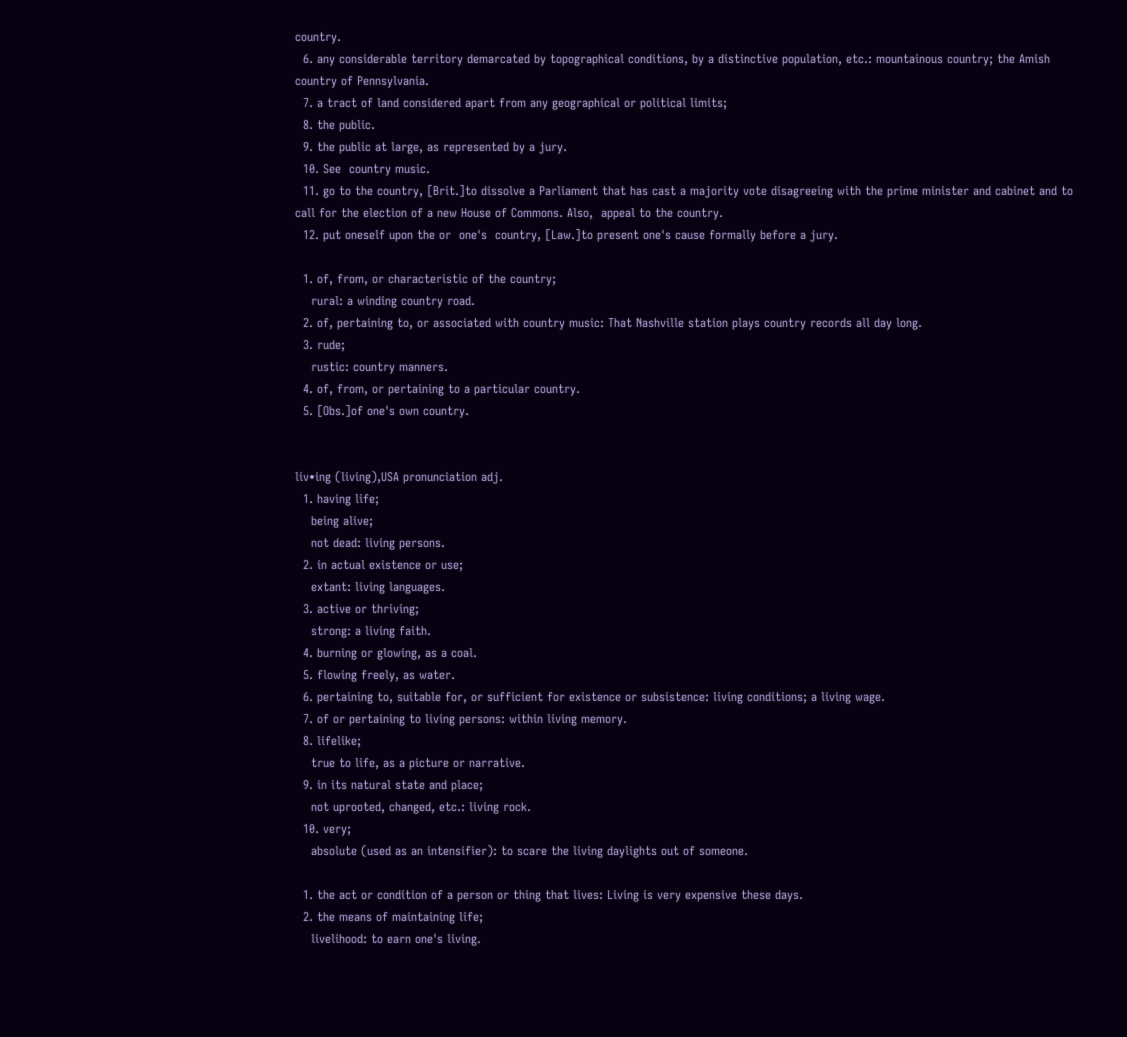country.
  6. any considerable territory demarcated by topographical conditions, by a distinctive population, etc.: mountainous country; the Amish country of Pennsylvania.
  7. a tract of land considered apart from any geographical or political limits;
  8. the public.
  9. the public at large, as represented by a jury.
  10. See  country music.
  11. go to the country, [Brit.]to dissolve a Parliament that has cast a majority vote disagreeing with the prime minister and cabinet and to call for the election of a new House of Commons. Also,  appeal to the country.
  12. put oneself upon the or  one's  country, [Law.]to present one's cause formally before a jury.

  1. of, from, or characteristic of the country;
    rural: a winding country road.
  2. of, pertaining to, or associated with country music: That Nashville station plays country records all day long.
  3. rude;
    rustic: country manners.
  4. of, from, or pertaining to a particular country.
  5. [Obs.]of one's own country.


liv•ing (living),USA pronunciation adj.
  1. having life;
    being alive;
    not dead: living persons.
  2. in actual existence or use;
    extant: living languages.
  3. active or thriving;
    strong: a living faith.
  4. burning or glowing, as a coal.
  5. flowing freely, as water.
  6. pertaining to, suitable for, or sufficient for existence or subsistence: living conditions; a living wage.
  7. of or pertaining to living persons: within living memory.
  8. lifelike;
    true to life, as a picture or narrative.
  9. in its natural state and place;
    not uprooted, changed, etc.: living rock.
  10. very;
    absolute (used as an intensifier): to scare the living daylights out of someone.

  1. the act or condition of a person or thing that lives: Living is very expensive these days.
  2. the means of maintaining life;
    livelihood: to earn one's living.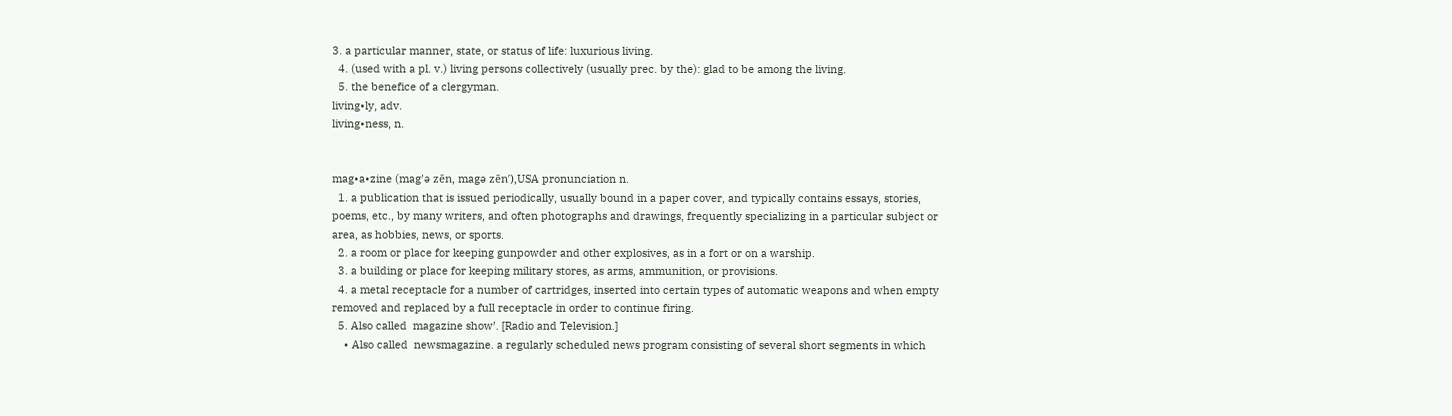3. a particular manner, state, or status of life: luxurious living.
  4. (used with a pl. v.) living persons collectively (usually prec. by the): glad to be among the living.
  5. the benefice of a clergyman.
living•ly, adv.
living•ness, n.


mag•a•zine (mag′ə zēn, magə zēn′),USA pronunciation n.
  1. a publication that is issued periodically, usually bound in a paper cover, and typically contains essays, stories, poems, etc., by many writers, and often photographs and drawings, frequently specializing in a particular subject or area, as hobbies, news, or sports.
  2. a room or place for keeping gunpowder and other explosives, as in a fort or on a warship.
  3. a building or place for keeping military stores, as arms, ammunition, or provisions.
  4. a metal receptacle for a number of cartridges, inserted into certain types of automatic weapons and when empty removed and replaced by a full receptacle in order to continue firing.
  5. Also called  magazine show′. [Radio and Television.]
    • Also called  newsmagazine. a regularly scheduled news program consisting of several short segments in which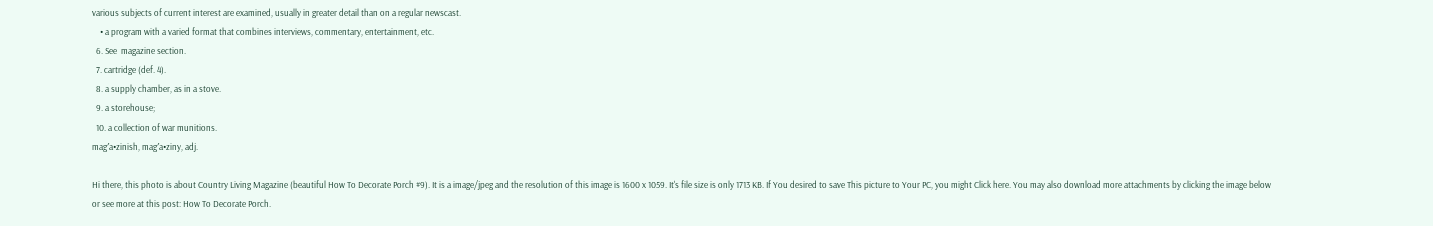various subjects of current interest are examined, usually in greater detail than on a regular newscast.
    • a program with a varied format that combines interviews, commentary, entertainment, etc.
  6. See  magazine section.
  7. cartridge (def. 4).
  8. a supply chamber, as in a stove.
  9. a storehouse;
  10. a collection of war munitions.
mag′a•zinish, mag′a•ziny, adj.

Hi there, this photo is about Country Living Magazine (beautiful How To Decorate Porch #9). It is a image/jpeg and the resolution of this image is 1600 x 1059. It's file size is only 1713 KB. If You desired to save This picture to Your PC, you might Click here. You may also download more attachments by clicking the image below or see more at this post: How To Decorate Porch.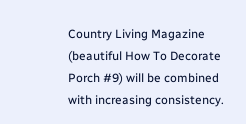Country Living Magazine (beautiful How To Decorate Porch #9) will be combined with increasing consistency.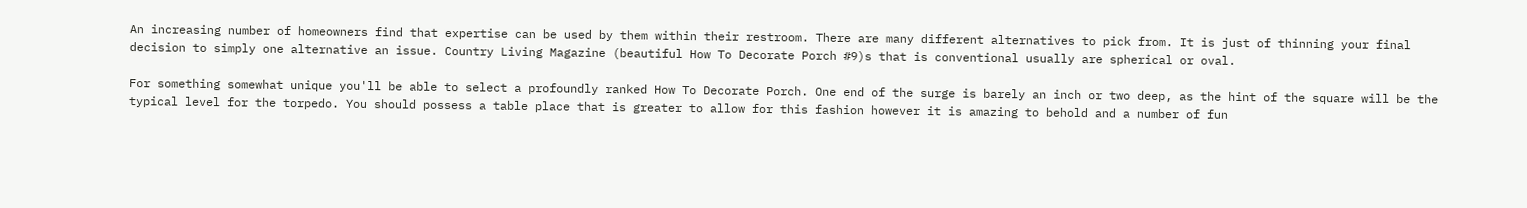An increasing number of homeowners find that expertise can be used by them within their restroom. There are many different alternatives to pick from. It is just of thinning your final decision to simply one alternative an issue. Country Living Magazine (beautiful How To Decorate Porch #9)s that is conventional usually are spherical or oval.

For something somewhat unique you'll be able to select a profoundly ranked How To Decorate Porch. One end of the surge is barely an inch or two deep, as the hint of the square will be the typical level for the torpedo. You should possess a table place that is greater to allow for this fashion however it is amazing to behold and a number of fun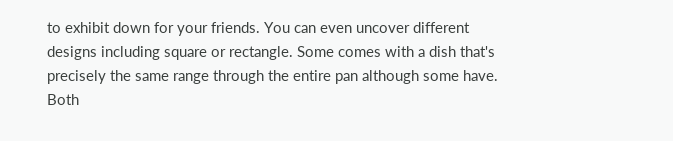to exhibit down for your friends. You can even uncover different designs including square or rectangle. Some comes with a dish that's precisely the same range through the entire pan although some have. Both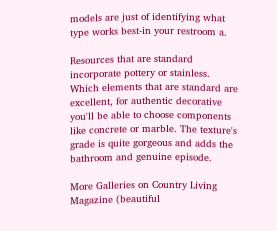models are just of identifying what type works best-in your restroom a.

Resources that are standard incorporate pottery or stainless. Which elements that are standard are excellent, for authentic decorative you'll be able to choose components like concrete or marble. The texture's grade is quite gorgeous and adds the bathroom and genuine episode.

More Galleries on Country Living Magazine (beautiful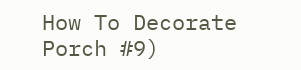How To Decorate Porch #9)